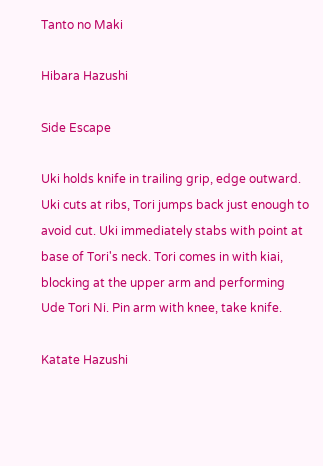Tanto no Maki

Hibara Hazushi

Side Escape

Uki holds knife in trailing grip, edge outward. Uki cuts at ribs, Tori jumps back just enough to avoid cut. Uki immediately stabs with point at base of Tori's neck. Tori comes in with kiai, blocking at the upper arm and performing Ude Tori Ni. Pin arm with knee, take knife.

Katate Hazushi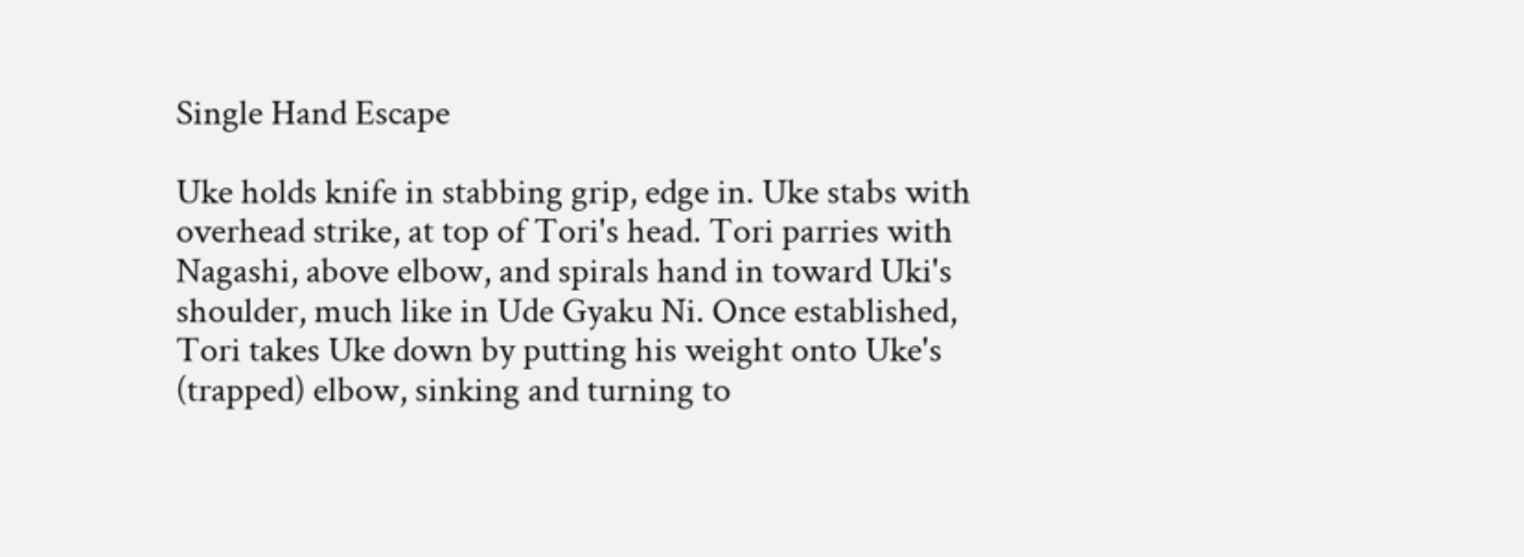Single Hand Escape

Uke holds knife in stabbing grip, edge in. Uke stabs with overhead strike, at top of Tori's head. Tori parries with Nagashi, above elbow, and spirals hand in toward Uki's shoulder, much like in Ude Gyaku Ni. Once established, Tori takes Uke down by putting his weight onto Uke's (trapped) elbow, sinking and turning to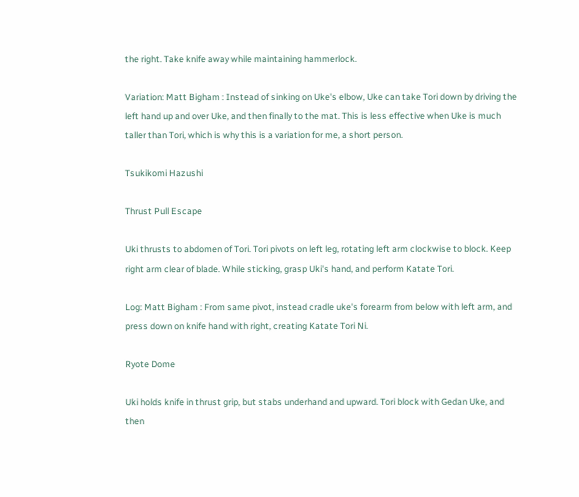the right. Take knife away while maintaining hammerlock.

Variation: Matt Bigham : Instead of sinking on Uke's elbow, Uke can take Tori down by driving the left hand up and over Uke, and then finally to the mat. This is less effective when Uke is much taller than Tori, which is why this is a variation for me, a short person.

Tsukikomi Hazushi

Thrust Pull Escape

Uki thrusts to abdomen of Tori. Tori pivots on left leg, rotating left arm clockwise to block. Keep right arm clear of blade. While sticking, grasp Uki's hand, and perform Katate Tori.

Log: Matt Bigham : From same pivot, instead cradle uke's forearm from below with left arm, and press down on knife hand with right, creating Katate Tori Ni.

Ryote Dome

Uki holds knife in thrust grip, but stabs underhand and upward. Tori block with Gedan Uke, and then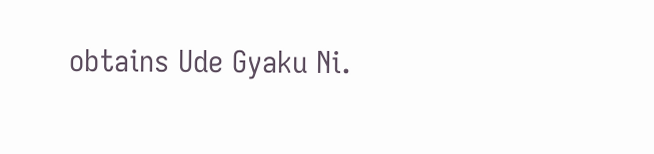obtains Ude Gyaku Ni.